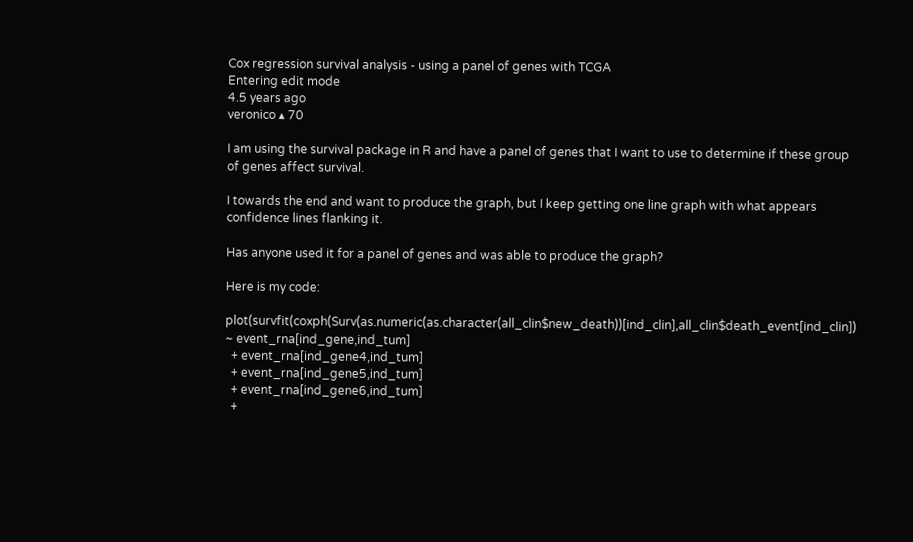Cox regression survival analysis - using a panel of genes with TCGA
Entering edit mode
4.5 years ago
veronico ▴ 70

I am using the survival package in R and have a panel of genes that I want to use to determine if these group of genes affect survival.

I towards the end and want to produce the graph, but I keep getting one line graph with what appears confidence lines flanking it.

Has anyone used it for a panel of genes and was able to produce the graph?

Here is my code:

plot(survfit(coxph(Surv(as.numeric(as.character(all_clin$new_death))[ind_clin],all_clin$death_event[ind_clin]) ~ event_rna[ind_gene,ind_tum]
  + event_rna[ind_gene4,ind_tum]
  + event_rna[ind_gene5,ind_tum]
  + event_rna[ind_gene6,ind_tum]
  +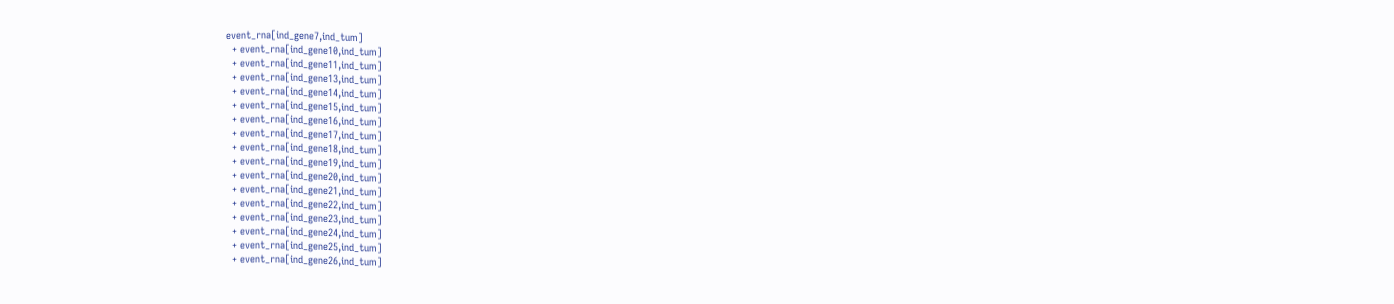event_rna[ind_gene7,ind_tum]
  + event_rna[ind_gene10,ind_tum]
  + event_rna[ind_gene11,ind_tum]
  + event_rna[ind_gene13,ind_tum]
  + event_rna[ind_gene14,ind_tum]
  + event_rna[ind_gene15,ind_tum]
  + event_rna[ind_gene16,ind_tum]
  + event_rna[ind_gene17,ind_tum]
  + event_rna[ind_gene18,ind_tum]
  + event_rna[ind_gene19,ind_tum]
  + event_rna[ind_gene20,ind_tum]
  + event_rna[ind_gene21,ind_tum]
  + event_rna[ind_gene22,ind_tum]
  + event_rna[ind_gene23,ind_tum]
  + event_rna[ind_gene24,ind_tum]
  + event_rna[ind_gene25,ind_tum]
  + event_rna[ind_gene26,ind_tum]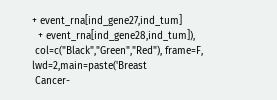+ event_rna[ind_gene27,ind_tum]
  + event_rna[ind_gene28,ind_tum]),
 col=c("Black","Green","Red"), frame=F, lwd=2,main=paste('Breast
 Cancer-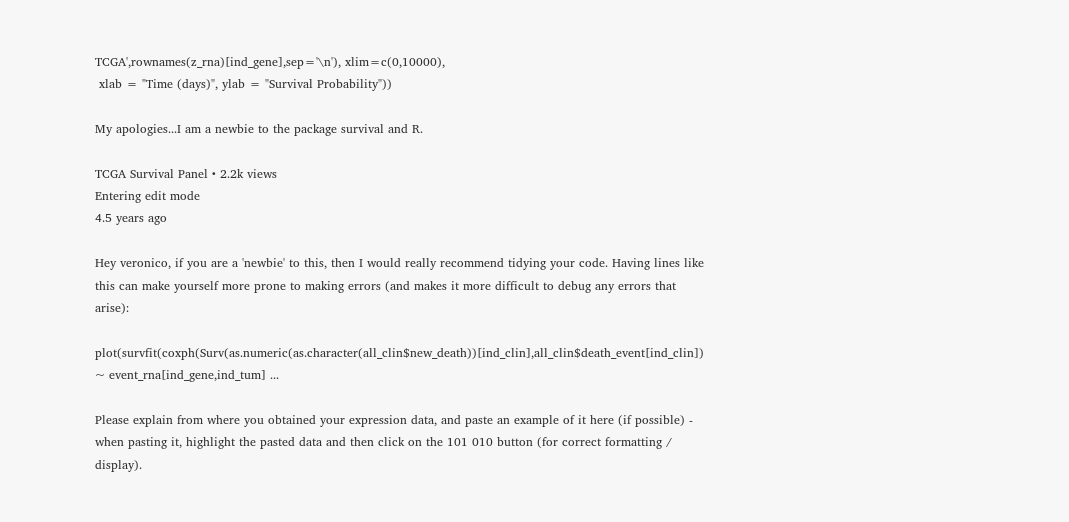TCGA',rownames(z_rna)[ind_gene],sep='\n'), xlim=c(0,10000),
 xlab = "Time (days)", ylab = "Survival Probability"))

My apologies...I am a newbie to the package survival and R.

TCGA Survival Panel • 2.2k views
Entering edit mode
4.5 years ago

Hey veronico, if you are a 'newbie' to this, then I would really recommend tidying your code. Having lines like this can make yourself more prone to making errors (and makes it more difficult to debug any errors that arise):

plot(survfit(coxph(Surv(as.numeric(as.character(all_clin$new_death))[ind_clin],all_clin$death_event[ind_clin]) ~ event_rna[ind_gene,ind_tum] ...

Please explain from where you obtained your expression data, and paste an example of it here (if possible) - when pasting it, highlight the pasted data and then click on the 101 010 button (for correct formatting / display).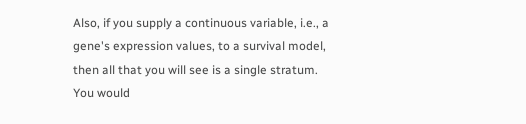Also, if you supply a continuous variable, i.e., a gene's expression values, to a survival model, then all that you will see is a single stratum. You would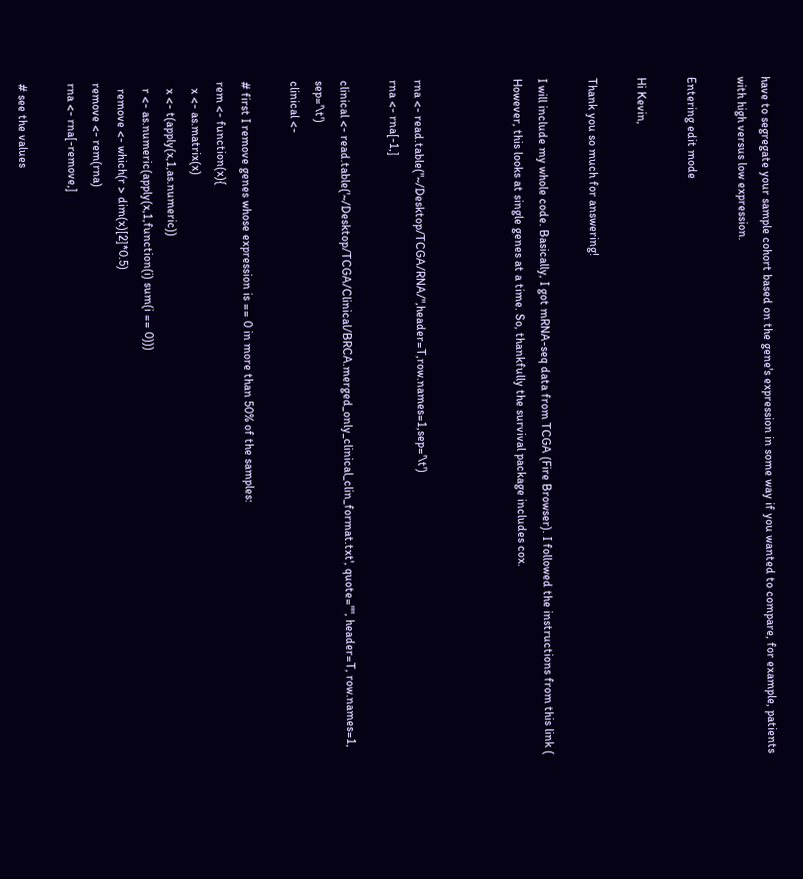have to segregate your sample cohort based on the gene's expression in some way if you wanted to compare, for example, patients with high versus low expression.

Entering edit mode

Hi Kevin,

Thank you so much for answering!

I will include my whole code. Basically, I got mRNA-seq data from TCGA (Fire Browser). I followed the instructions from this link ( However, this looks at single genes at a time. So, thankfully the survival package includes cox.



rna <- read.table("~/Desktop/TCGA/RNA/",header=T,row.names=1,sep='\t')
rna <- rna[-1,]

clinical <- read.table('~/Desktop/TCGA/Clinical/BRCA.merged_only_clinical_clin_format.txt', quote="", header=T, row.names=1, sep='\t')
clinical <-

# first I remove genes whose expression is == 0 in more than 50% of the samples:
rem <- function(x){
  x <- as.matrix(x)
  x <- t(apply(x,1,as.numeric))
  r <- as.numeric(apply(x,1,function(i) sum(i == 0)))
  remove <- which(r > dim(x)[2]*0.5)
remove <- rem(rna)
rna <- rna[-remove,]

# see the values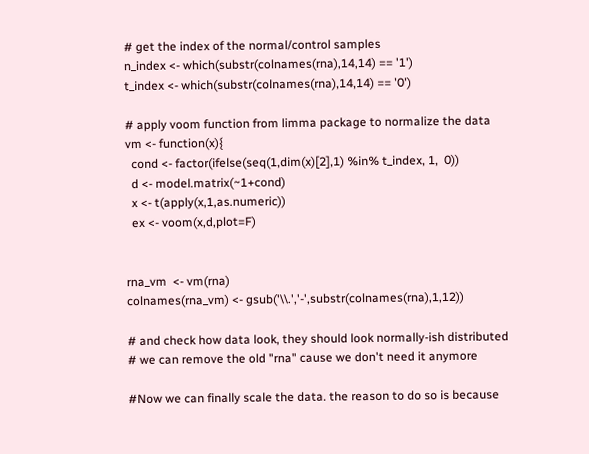# get the index of the normal/control samples
n_index <- which(substr(colnames(rna),14,14) == '1')
t_index <- which(substr(colnames(rna),14,14) == '0')

# apply voom function from limma package to normalize the data
vm <- function(x){
  cond <- factor(ifelse(seq(1,dim(x)[2],1) %in% t_index, 1,  0))
  d <- model.matrix(~1+cond)
  x <- t(apply(x,1,as.numeric))
  ex <- voom(x,d,plot=F)


rna_vm  <- vm(rna)
colnames(rna_vm) <- gsub('\\.','-',substr(colnames(rna),1,12))

# and check how data look, they should look normally-ish distributed
# we can remove the old "rna" cause we don't need it anymore

#Now we can finally scale the data. the reason to do so is because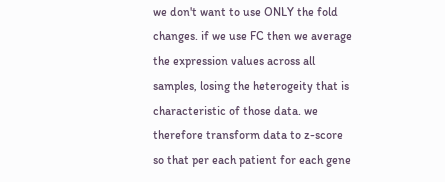we don't want to use ONLY the fold changes. if we use FC then we average the expression values across all samples, losing the heterogeity that is characteristic of those data. we therefore transform data to z-score so that per each patient for each gene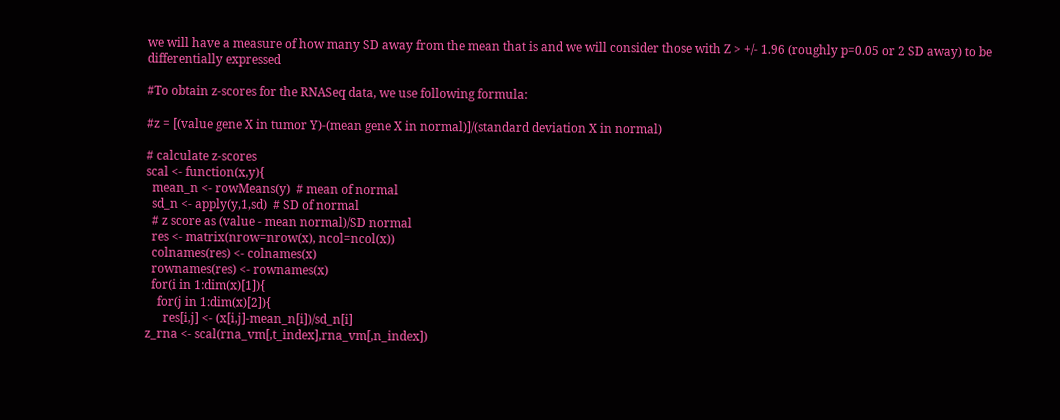we will have a measure of how many SD away from the mean that is and we will consider those with Z > +/- 1.96 (roughly p=0.05 or 2 SD away) to be differentially expressed

#To obtain z-scores for the RNASeq data, we use following formula:

#z = [(value gene X in tumor Y)-(mean gene X in normal)]/(standard deviation X in normal)

# calculate z-scores
scal <- function(x,y){
  mean_n <- rowMeans(y)  # mean of normal
  sd_n <- apply(y,1,sd)  # SD of normal
  # z score as (value - mean normal)/SD normal
  res <- matrix(nrow=nrow(x), ncol=ncol(x))
  colnames(res) <- colnames(x)
  rownames(res) <- rownames(x)
  for(i in 1:dim(x)[1]){
    for(j in 1:dim(x)[2]){
      res[i,j] <- (x[i,j]-mean_n[i])/sd_n[i]
z_rna <- scal(rna_vm[,t_index],rna_vm[,n_index])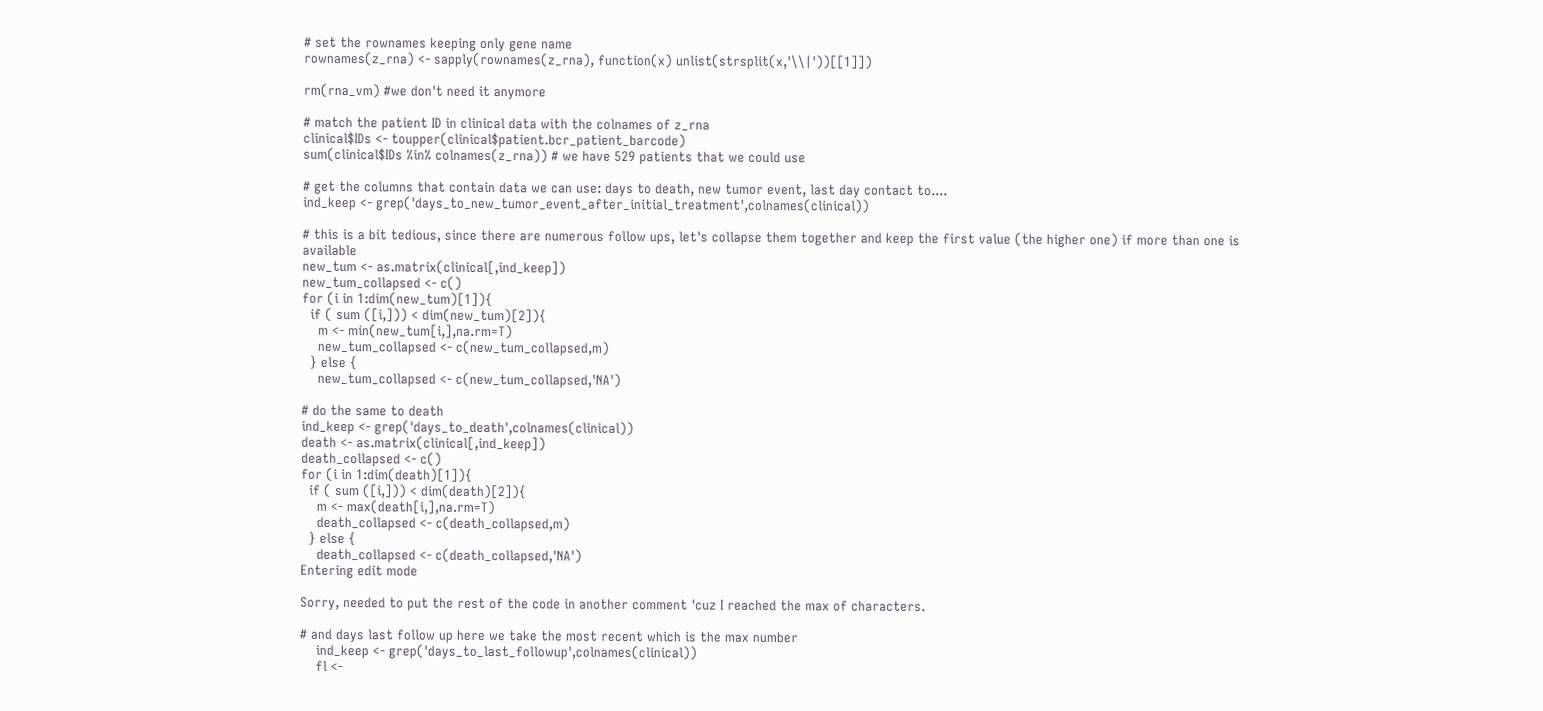# set the rownames keeping only gene name
rownames(z_rna) <- sapply(rownames(z_rna), function(x) unlist(strsplit(x,'\\|'))[[1]])

rm(rna_vm) #we don't need it anymore

# match the patient ID in clinical data with the colnames of z_rna
clinical$IDs <- toupper(clinical$patient.bcr_patient_barcode)
sum(clinical$IDs %in% colnames(z_rna)) # we have 529 patients that we could use

# get the columns that contain data we can use: days to death, new tumor event, last day contact to....
ind_keep <- grep('days_to_new_tumor_event_after_initial_treatment',colnames(clinical))

# this is a bit tedious, since there are numerous follow ups, let's collapse them together and keep the first value (the higher one) if more than one is available
new_tum <- as.matrix(clinical[,ind_keep])
new_tum_collapsed <- c()
for (i in 1:dim(new_tum)[1]){
  if ( sum ([i,])) < dim(new_tum)[2]){
    m <- min(new_tum[i,],na.rm=T)
    new_tum_collapsed <- c(new_tum_collapsed,m)
  } else {
    new_tum_collapsed <- c(new_tum_collapsed,'NA')

# do the same to death
ind_keep <- grep('days_to_death',colnames(clinical))
death <- as.matrix(clinical[,ind_keep])
death_collapsed <- c()
for (i in 1:dim(death)[1]){
  if ( sum ([i,])) < dim(death)[2]){
    m <- max(death[i,],na.rm=T)
    death_collapsed <- c(death_collapsed,m)
  } else {
    death_collapsed <- c(death_collapsed,'NA')
Entering edit mode

Sorry, needed to put the rest of the code in another comment 'cuz I reached the max of characters.

# and days last follow up here we take the most recent which is the max number
    ind_keep <- grep('days_to_last_followup',colnames(clinical))
    fl <-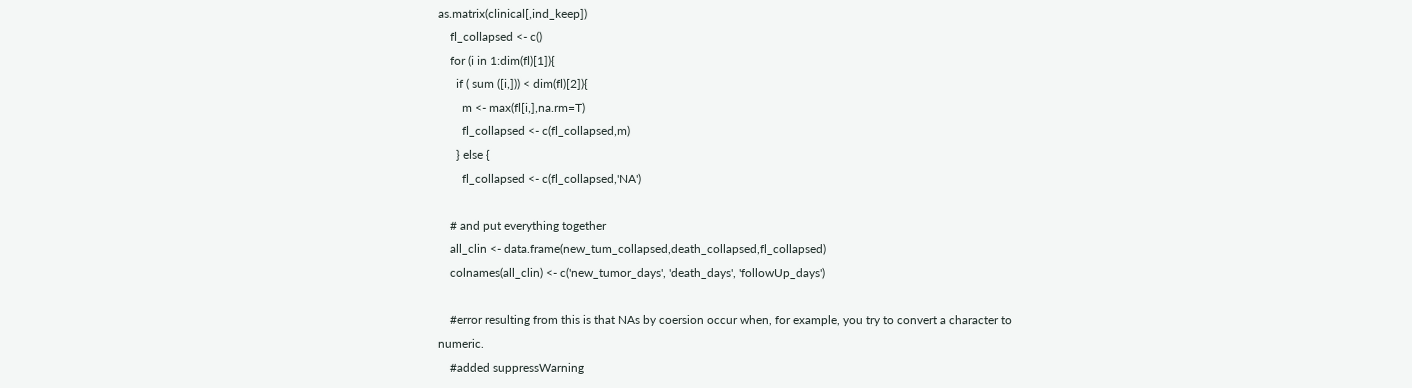as.matrix(clinical[,ind_keep])
    fl_collapsed <- c()
    for (i in 1:dim(fl)[1]){
      if ( sum ([i,])) < dim(fl)[2]){
        m <- max(fl[i,],na.rm=T)
        fl_collapsed <- c(fl_collapsed,m)
      } else {
        fl_collapsed <- c(fl_collapsed,'NA')

    # and put everything together
    all_clin <- data.frame(new_tum_collapsed,death_collapsed,fl_collapsed)
    colnames(all_clin) <- c('new_tumor_days', 'death_days', 'followUp_days')

    #error resulting from this is that NAs by coersion occur when, for example, you try to convert a character to numeric.
    #added suppressWarning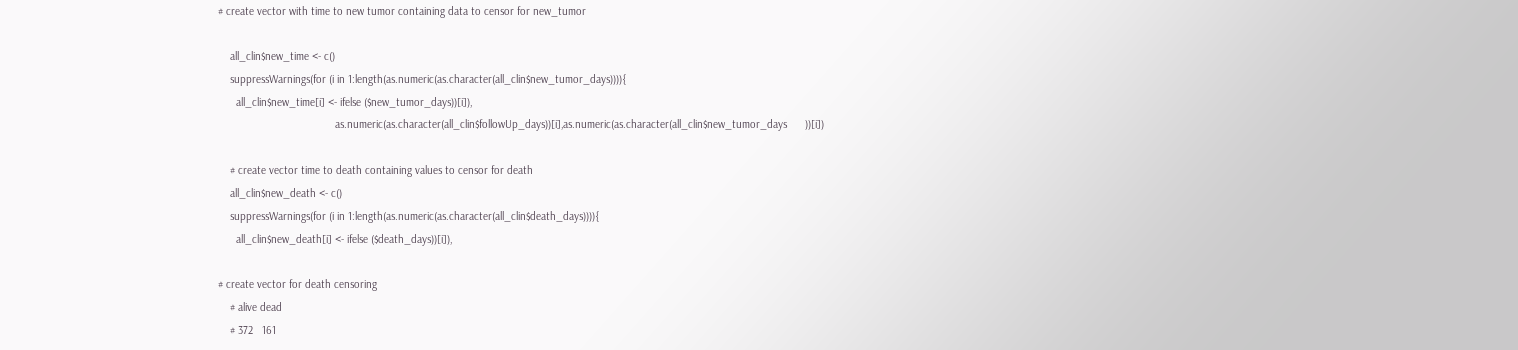# create vector with time to new tumor containing data to censor for new_tumor

    all_clin$new_time <- c()
    suppressWarnings(for (i in 1:length(as.numeric(as.character(all_clin$new_tumor_days)))){
      all_clin$new_time[i] <- ifelse ($new_tumor_days))[i]),
                                       as.numeric(as.character(all_clin$followUp_days))[i],as.numeric(as.character(all_clin$new_tumor_days      ))[i])

    # create vector time to death containing values to censor for death
    all_clin$new_death <- c()
    suppressWarnings(for (i in 1:length(as.numeric(as.character(all_clin$death_days)))){
      all_clin$new_death[i] <- ifelse ($death_days))[i]),

# create vector for death censoring
    # alive dead
    # 372   161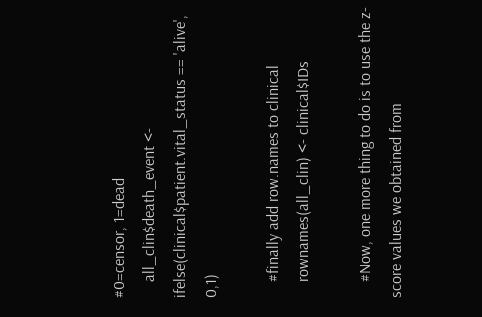#0=censor, 1=dead
    all_clin$death_event <- ifelse(clinical$patient.vital_status == 'alive', 0,1)

    #finally add row.names to clinical
    rownames(all_clin) <- clinical$IDs

    #Now, one more thing to do is to use the z-score values we obtained from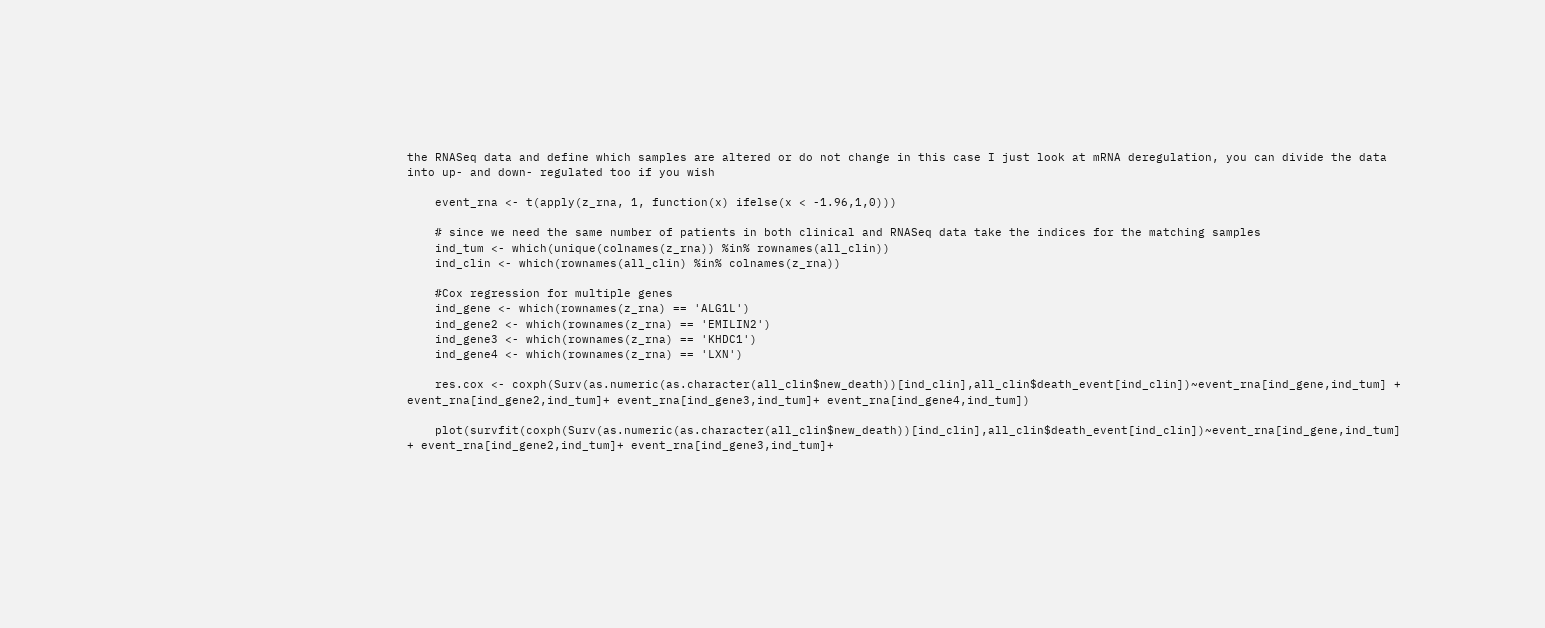the RNASeq data and define which samples are altered or do not change in this case I just look at mRNA deregulation, you can divide the data into up- and down- regulated too if you wish

    event_rna <- t(apply(z_rna, 1, function(x) ifelse(x < -1.96,1,0)))

    # since we need the same number of patients in both clinical and RNASeq data take the indices for the matching samples
    ind_tum <- which(unique(colnames(z_rna)) %in% rownames(all_clin))
    ind_clin <- which(rownames(all_clin) %in% colnames(z_rna))

    #Cox regression for multiple genes
    ind_gene <- which(rownames(z_rna) == 'ALG1L')
    ind_gene2 <- which(rownames(z_rna) == 'EMILIN2')
    ind_gene3 <- which(rownames(z_rna) == 'KHDC1')
    ind_gene4 <- which(rownames(z_rna) == 'LXN')

    res.cox <- coxph(Surv(as.numeric(as.character(all_clin$new_death))[ind_clin],all_clin$death_event[ind_clin])~event_rna[ind_gene,ind_tum] + event_rna[ind_gene2,ind_tum]+ event_rna[ind_gene3,ind_tum]+ event_rna[ind_gene4,ind_tum])

    plot(survfit(coxph(Surv(as.numeric(as.character(all_clin$new_death))[ind_clin],all_clin$death_event[ind_clin])~event_rna[ind_gene,ind_tum] + event_rna[ind_gene2,ind_tum]+ event_rna[ind_gene3,ind_tum]+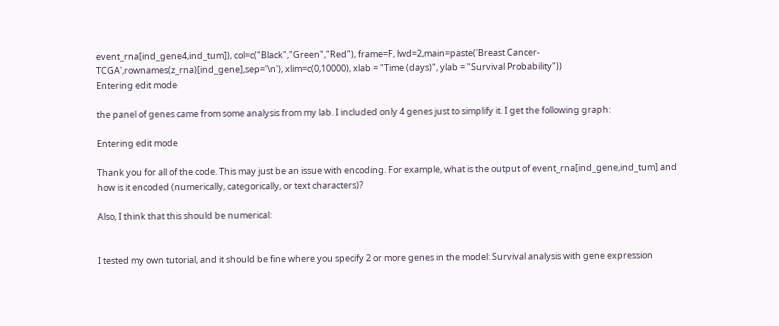event_rna[ind_gene4,ind_tum]), col=c("Black","Green","Red"), frame=F, lwd=2,main=paste('Breast Cancer-TCGA',rownames(z_rna)[ind_gene],sep='\n'), xlim=c(0,10000), xlab = "Time (days)", ylab = "Survival Probability"))
Entering edit mode

the panel of genes came from some analysis from my lab. I included only 4 genes just to simplify it. I get the following graph:

Entering edit mode

Thank you for all of the code. This may just be an issue with encoding. For example, what is the output of event_rna[ind_gene,ind_tum] and how is it encoded (numerically, categorically, or text characters)?

Also, I think that this should be numerical:


I tested my own tutorial, and it should be fine where you specify 2 or more genes in the model: Survival analysis with gene expression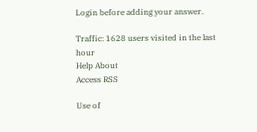Login before adding your answer.

Traffic: 1628 users visited in the last hour
Help About
Access RSS

Use of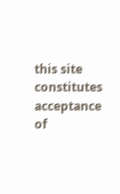this site constitutes acceptance of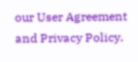our User Agreement and Privacy Policy.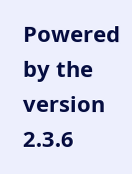Powered by the version 2.3.6